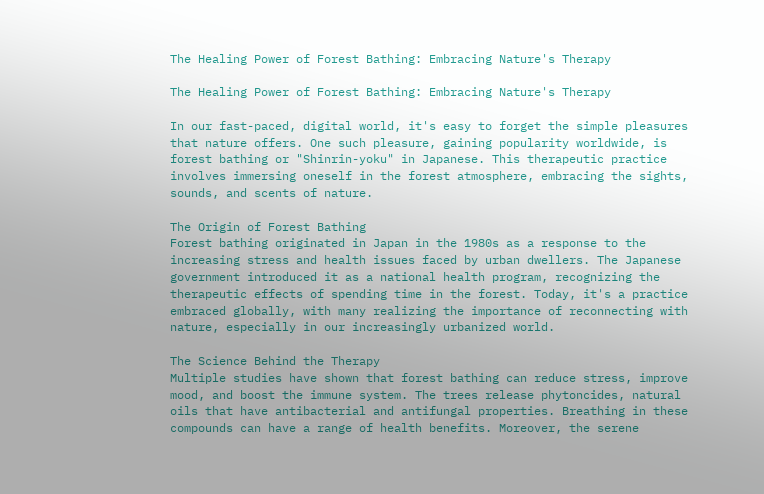The Healing Power of Forest Bathing: Embracing Nature's Therapy

The Healing Power of Forest Bathing: Embracing Nature's Therapy

In our fast-paced, digital world, it's easy to forget the simple pleasures that nature offers. One such pleasure, gaining popularity worldwide, is forest bathing or "Shinrin-yoku" in Japanese. This therapeutic practice involves immersing oneself in the forest atmosphere, embracing the sights, sounds, and scents of nature.

The Origin of Forest Bathing
Forest bathing originated in Japan in the 1980s as a response to the increasing stress and health issues faced by urban dwellers. The Japanese government introduced it as a national health program, recognizing the therapeutic effects of spending time in the forest. Today, it's a practice embraced globally, with many realizing the importance of reconnecting with nature, especially in our increasingly urbanized world.

The Science Behind the Therapy
Multiple studies have shown that forest bathing can reduce stress, improve mood, and boost the immune system. The trees release phytoncides, natural oils that have antibacterial and antifungal properties. Breathing in these compounds can have a range of health benefits. Moreover, the serene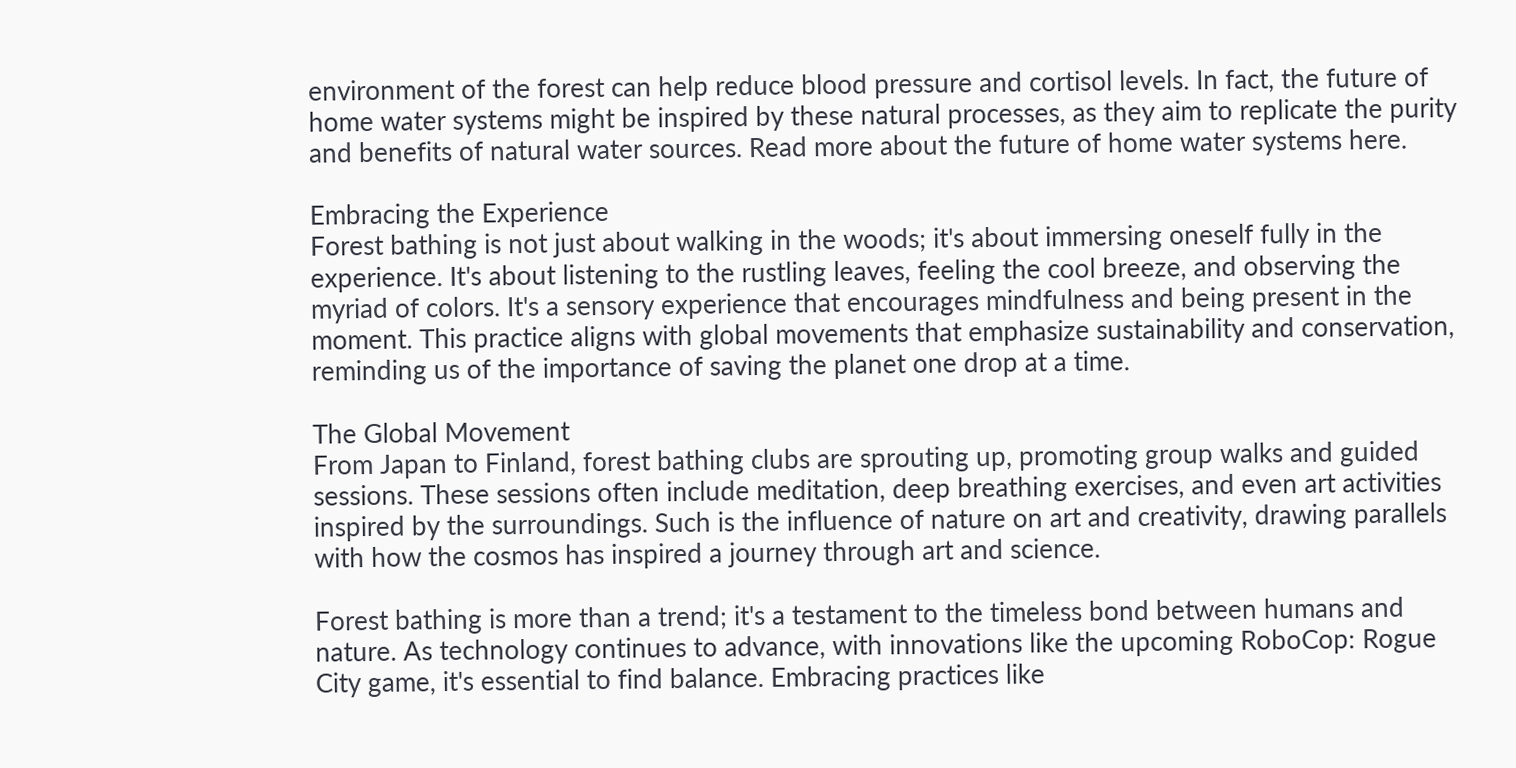environment of the forest can help reduce blood pressure and cortisol levels. In fact, the future of home water systems might be inspired by these natural processes, as they aim to replicate the purity and benefits of natural water sources. Read more about the future of home water systems here.

Embracing the Experience
Forest bathing is not just about walking in the woods; it's about immersing oneself fully in the experience. It's about listening to the rustling leaves, feeling the cool breeze, and observing the myriad of colors. It's a sensory experience that encourages mindfulness and being present in the moment. This practice aligns with global movements that emphasize sustainability and conservation, reminding us of the importance of saving the planet one drop at a time.

The Global Movement
From Japan to Finland, forest bathing clubs are sprouting up, promoting group walks and guided sessions. These sessions often include meditation, deep breathing exercises, and even art activities inspired by the surroundings. Such is the influence of nature on art and creativity, drawing parallels with how the cosmos has inspired a journey through art and science.

Forest bathing is more than a trend; it's a testament to the timeless bond between humans and nature. As technology continues to advance, with innovations like the upcoming RoboCop: Rogue City game, it's essential to find balance. Embracing practices like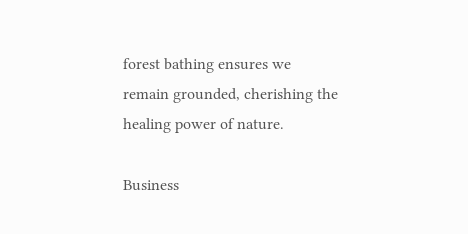forest bathing ensures we remain grounded, cherishing the healing power of nature.

Business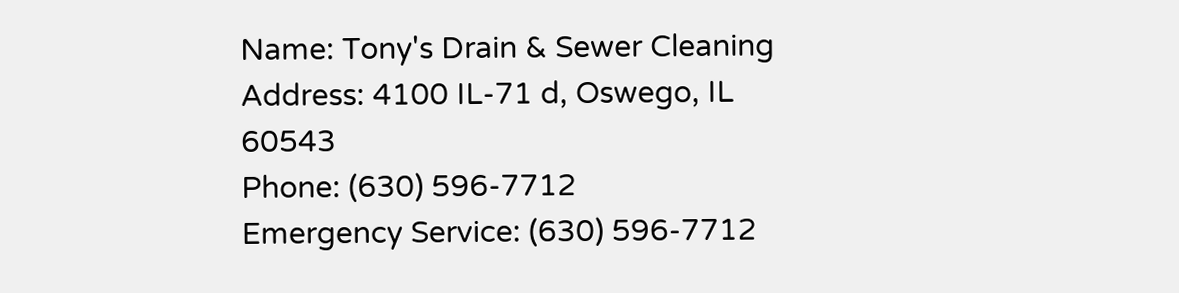Name: Tony's Drain & Sewer Cleaning
Address: 4100 IL-71 d, Oswego, IL 60543
Phone: (630) 596-7712
Emergency Service: (630) 596-7712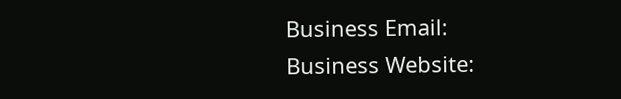Business Email:
Business Website: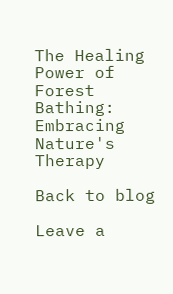The Healing Power of Forest Bathing: Embracing Nature's Therapy

Back to blog

Leave a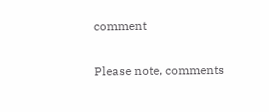comment

Please note, comments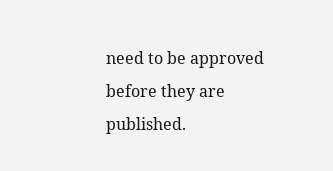need to be approved before they are published.